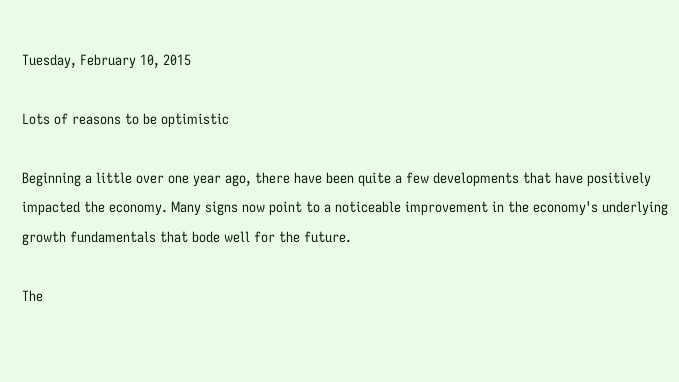Tuesday, February 10, 2015

Lots of reasons to be optimistic

Beginning a little over one year ago, there have been quite a few developments that have positively impacted the economy. Many signs now point to a noticeable improvement in the economy's underlying growth fundamentals that bode well for the future.

The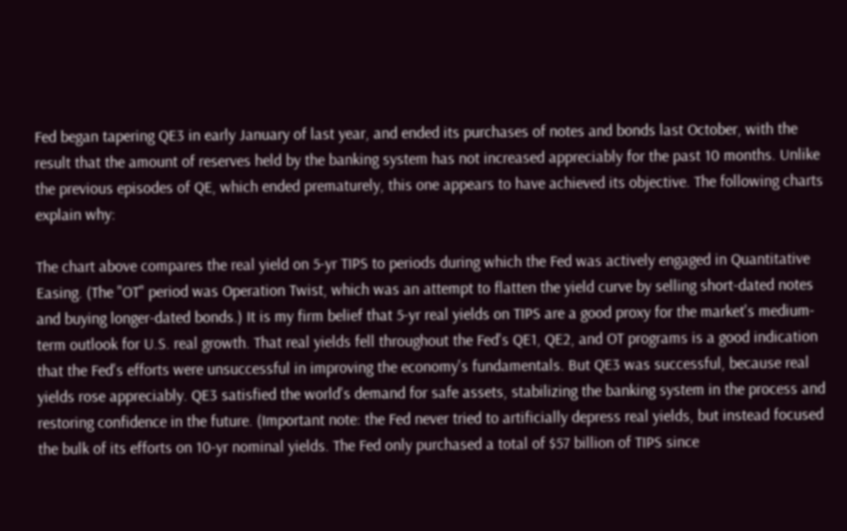Fed began tapering QE3 in early January of last year, and ended its purchases of notes and bonds last October, with the result that the amount of reserves held by the banking system has not increased appreciably for the past 10 months. Unlike the previous episodes of QE, which ended prematurely, this one appears to have achieved its objective. The following charts explain why:

The chart above compares the real yield on 5-yr TIPS to periods during which the Fed was actively engaged in Quantitative Easing. (The "OT" period was Operation Twist, which was an attempt to flatten the yield curve by selling short-dated notes and buying longer-dated bonds.) It is my firm belief that 5-yr real yields on TIPS are a good proxy for the market's medium-term outlook for U.S. real growth. That real yields fell throughout the Fed's QE1, QE2, and OT programs is a good indication that the Fed's efforts were unsuccessful in improving the economy's fundamentals. But QE3 was successful, because real yields rose appreciably. QE3 satisfied the world's demand for safe assets, stabilizing the banking system in the process and restoring confidence in the future. (Important note: the Fed never tried to artificially depress real yields, but instead focused the bulk of its efforts on 10-yr nominal yields. The Fed only purchased a total of $57 billion of TIPS since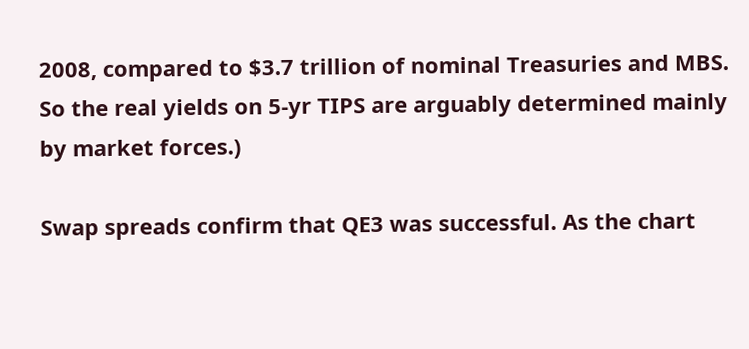2008, compared to $3.7 trillion of nominal Treasuries and MBS. So the real yields on 5-yr TIPS are arguably determined mainly by market forces.)

Swap spreads confirm that QE3 was successful. As the chart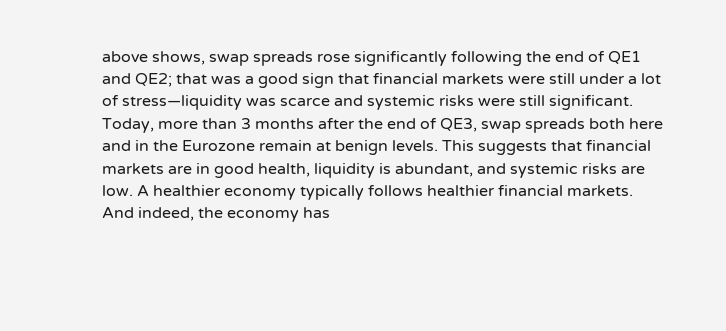above shows, swap spreads rose significantly following the end of QE1 and QE2; that was a good sign that financial markets were still under a lot of stress—liquidity was scarce and systemic risks were still significant. Today, more than 3 months after the end of QE3, swap spreads both here and in the Eurozone remain at benign levels. This suggests that financial markets are in good health, liquidity is abundant, and systemic risks are low. A healthier economy typically follows healthier financial markets. And indeed, the economy has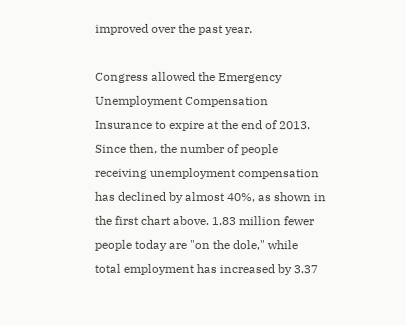improved over the past year.

Congress allowed the Emergency Unemployment Compensation Insurance to expire at the end of 2013. Since then, the number of people receiving unemployment compensation has declined by almost 40%, as shown in the first chart above. 1.83 million fewer people today are "on the dole," while total employment has increased by 3.37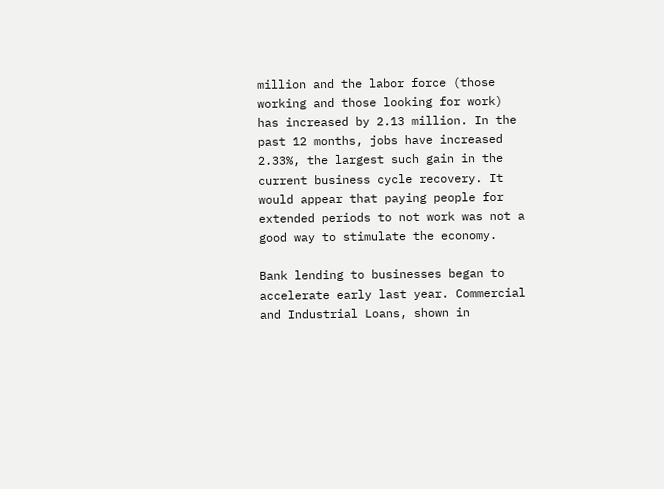million and the labor force (those working and those looking for work) has increased by 2.13 million. In the past 12 months, jobs have increased 2.33%, the largest such gain in the current business cycle recovery. It would appear that paying people for extended periods to not work was not a good way to stimulate the economy.

Bank lending to businesses began to accelerate early last year. Commercial and Industrial Loans, shown in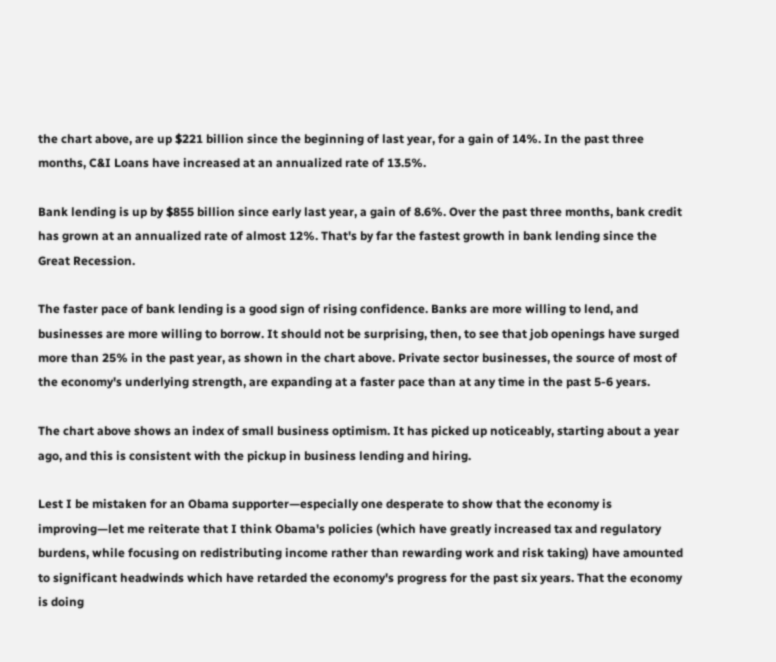the chart above, are up $221 billion since the beginning of last year, for a gain of 14%. In the past three months, C&I Loans have increased at an annualized rate of 13.5%.

Bank lending is up by $855 billion since early last year, a gain of 8.6%. Over the past three months, bank credit has grown at an annualized rate of almost 12%. That's by far the fastest growth in bank lending since the Great Recession.

The faster pace of bank lending is a good sign of rising confidence. Banks are more willing to lend, and businesses are more willing to borrow. It should not be surprising, then, to see that job openings have surged more than 25% in the past year, as shown in the chart above. Private sector businesses, the source of most of the economy's underlying strength, are expanding at a faster pace than at any time in the past 5-6 years.

The chart above shows an index of small business optimism. It has picked up noticeably, starting about a year ago, and this is consistent with the pickup in business lending and hiring.

Lest I be mistaken for an Obama supporter—especially one desperate to show that the economy is improving—let me reiterate that I think Obama's policies (which have greatly increased tax and regulatory burdens, while focusing on redistributing income rather than rewarding work and risk taking) have amounted to significant headwinds which have retarded the economy's progress for the past six years. That the economy is doing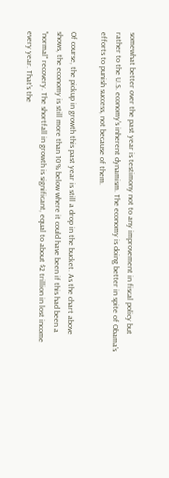somewhat better over the past year is testimony not to any improvement in fiscal policy but rather to the U.S. economy's inherent dynamism. The economy is doing better in spite of Obama's efforts to punish success, not because of them.

Of course, the pickup in growth this past year is still a drop in the bucket. As the chart above shows, the economy is still more than 10% below where it could have been if this had been a "normal" recovery. The shortfall in growth is significant, equal to about $2 trillion in lost income every year. That's the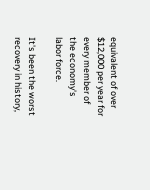equivalent of over $12,000 per year for every member of the economy's labor force.

It's been the worst recovery in history,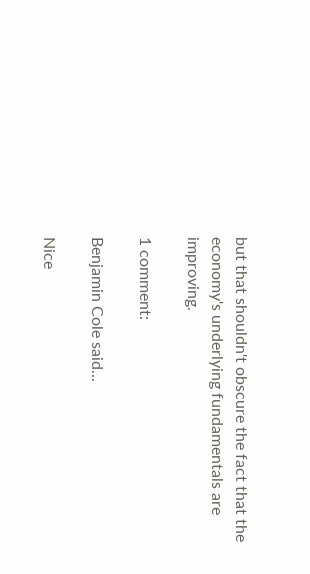but that shouldn't obscure the fact that the economy's underlying fundamentals are improving.

1 comment:

Benjamin Cole said...

Nice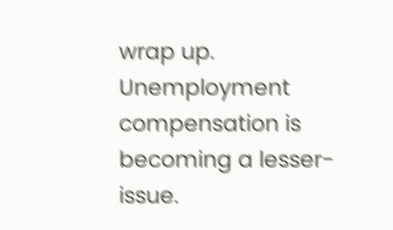wrap up.
Unemployment compensation is becoming a lesser-issue.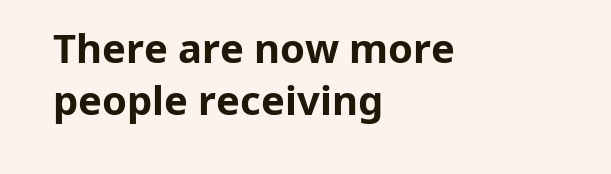There are now more people receiving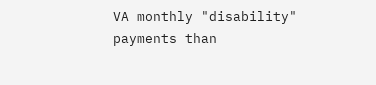VA monthly "disability" payments than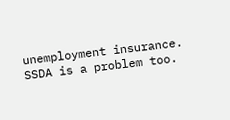unemployment insurance.
SSDA is a problem too.